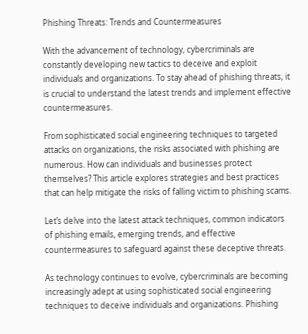Phishing Threats: Trends and Countermeasures

With the advancement of technology, cybercriminals are constantly developing new tactics to deceive and exploit individuals and organizations. To stay ahead of phishing threats, it is crucial to understand the latest trends and implement effective countermeasures.

From sophisticated social engineering techniques to targeted attacks on organizations, the risks associated with phishing are numerous. How can individuals and businesses protect themselves? This article explores strategies and best practices that can help mitigate the risks of falling victim to phishing scams.

Let’s delve into the latest attack techniques, common indicators of phishing emails, emerging trends, and effective countermeasures to safeguard against these deceptive threats.

As technology continues to evolve, cybercriminals are becoming increasingly adept at using sophisticated social engineering techniques to deceive individuals and organizations. Phishing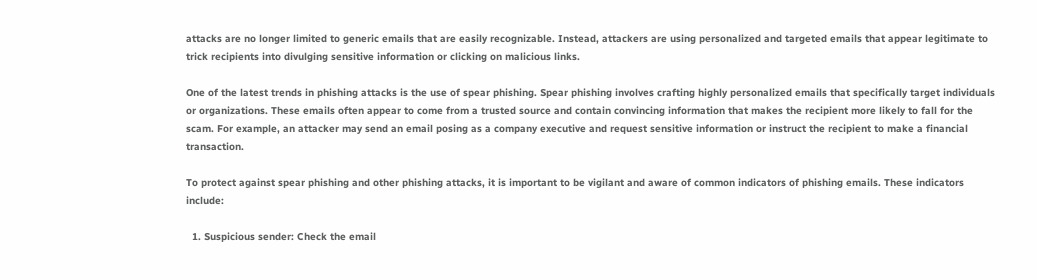attacks are no longer limited to generic emails that are easily recognizable. Instead, attackers are using personalized and targeted emails that appear legitimate to trick recipients into divulging sensitive information or clicking on malicious links.

One of the latest trends in phishing attacks is the use of spear phishing. Spear phishing involves crafting highly personalized emails that specifically target individuals or organizations. These emails often appear to come from a trusted source and contain convincing information that makes the recipient more likely to fall for the scam. For example, an attacker may send an email posing as a company executive and request sensitive information or instruct the recipient to make a financial transaction.

To protect against spear phishing and other phishing attacks, it is important to be vigilant and aware of common indicators of phishing emails. These indicators include:

  1. Suspicious sender: Check the email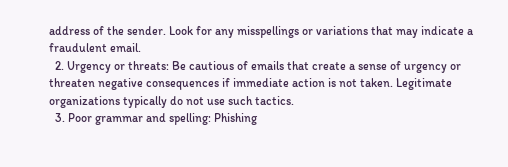address of the sender. Look for any misspellings or variations that may indicate a fraudulent email.
  2. Urgency or threats: Be cautious of emails that create a sense of urgency or threaten negative consequences if immediate action is not taken. Legitimate organizations typically do not use such tactics.
  3. Poor grammar and spelling: Phishing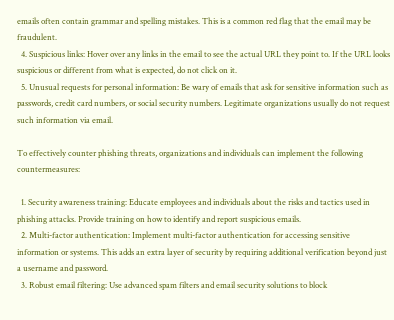emails often contain grammar and spelling mistakes. This is a common red flag that the email may be fraudulent.
  4. Suspicious links: Hover over any links in the email to see the actual URL they point to. If the URL looks suspicious or different from what is expected, do not click on it.
  5. Unusual requests for personal information: Be wary of emails that ask for sensitive information such as passwords, credit card numbers, or social security numbers. Legitimate organizations usually do not request such information via email.

To effectively counter phishing threats, organizations and individuals can implement the following countermeasures:

  1. Security awareness training: Educate employees and individuals about the risks and tactics used in phishing attacks. Provide training on how to identify and report suspicious emails.
  2. Multi-factor authentication: Implement multi-factor authentication for accessing sensitive information or systems. This adds an extra layer of security by requiring additional verification beyond just a username and password.
  3. Robust email filtering: Use advanced spam filters and email security solutions to block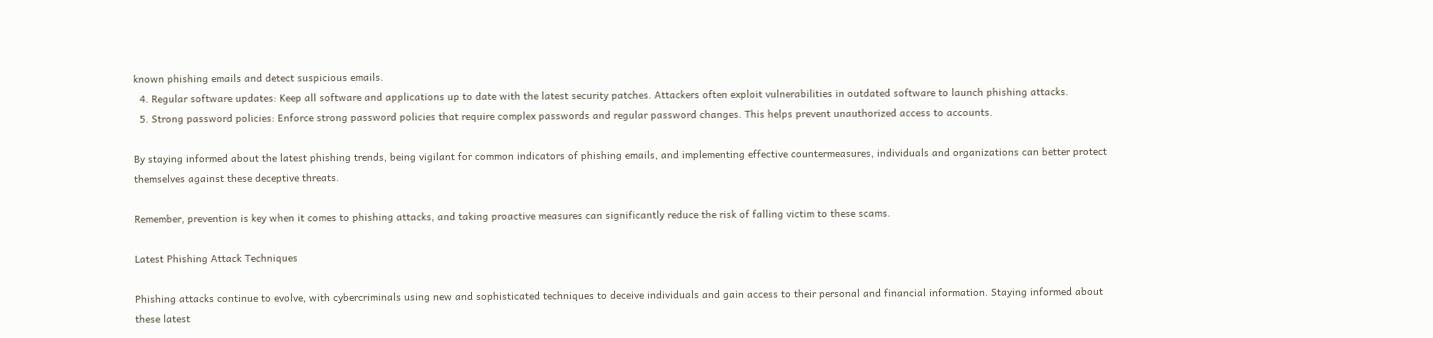known phishing emails and detect suspicious emails.
  4. Regular software updates: Keep all software and applications up to date with the latest security patches. Attackers often exploit vulnerabilities in outdated software to launch phishing attacks.
  5. Strong password policies: Enforce strong password policies that require complex passwords and regular password changes. This helps prevent unauthorized access to accounts.

By staying informed about the latest phishing trends, being vigilant for common indicators of phishing emails, and implementing effective countermeasures, individuals and organizations can better protect themselves against these deceptive threats.

Remember, prevention is key when it comes to phishing attacks, and taking proactive measures can significantly reduce the risk of falling victim to these scams.

Latest Phishing Attack Techniques

Phishing attacks continue to evolve, with cybercriminals using new and sophisticated techniques to deceive individuals and gain access to their personal and financial information. Staying informed about these latest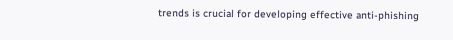trends is crucial for developing effective anti-phishing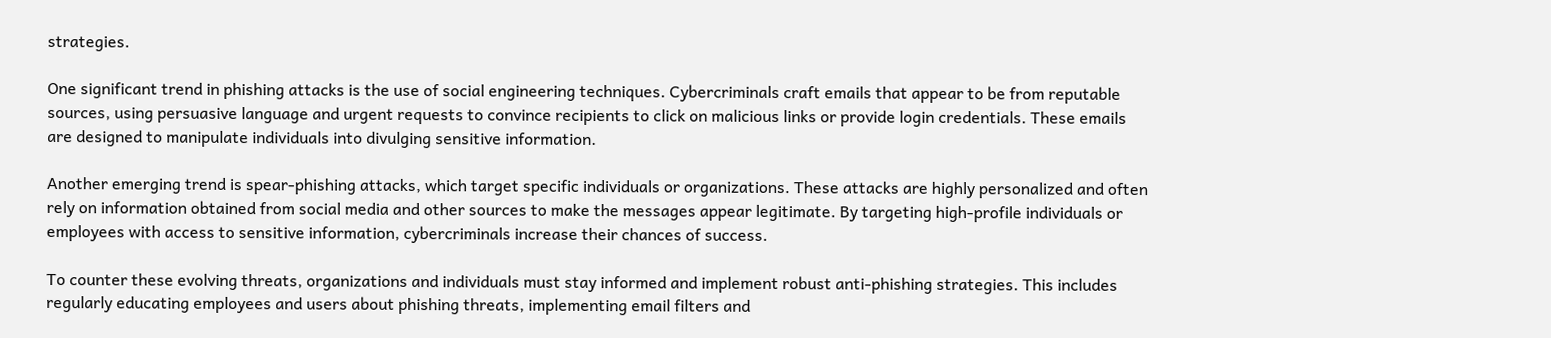strategies.

One significant trend in phishing attacks is the use of social engineering techniques. Cybercriminals craft emails that appear to be from reputable sources, using persuasive language and urgent requests to convince recipients to click on malicious links or provide login credentials. These emails are designed to manipulate individuals into divulging sensitive information.

Another emerging trend is spear-phishing attacks, which target specific individuals or organizations. These attacks are highly personalized and often rely on information obtained from social media and other sources to make the messages appear legitimate. By targeting high-profile individuals or employees with access to sensitive information, cybercriminals increase their chances of success.

To counter these evolving threats, organizations and individuals must stay informed and implement robust anti-phishing strategies. This includes regularly educating employees and users about phishing threats, implementing email filters and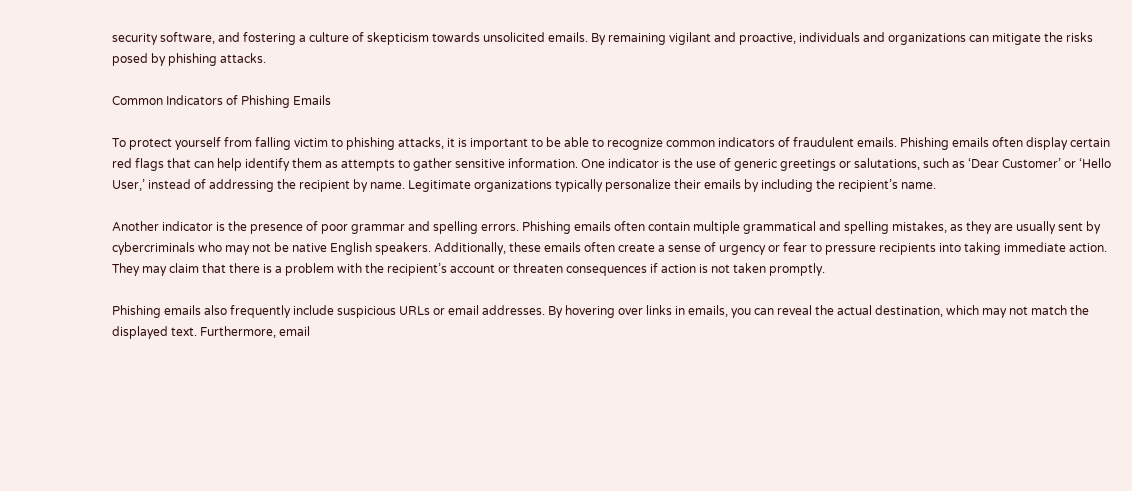security software, and fostering a culture of skepticism towards unsolicited emails. By remaining vigilant and proactive, individuals and organizations can mitigate the risks posed by phishing attacks.

Common Indicators of Phishing Emails

To protect yourself from falling victim to phishing attacks, it is important to be able to recognize common indicators of fraudulent emails. Phishing emails often display certain red flags that can help identify them as attempts to gather sensitive information. One indicator is the use of generic greetings or salutations, such as ‘Dear Customer’ or ‘Hello User,’ instead of addressing the recipient by name. Legitimate organizations typically personalize their emails by including the recipient’s name.

Another indicator is the presence of poor grammar and spelling errors. Phishing emails often contain multiple grammatical and spelling mistakes, as they are usually sent by cybercriminals who may not be native English speakers. Additionally, these emails often create a sense of urgency or fear to pressure recipients into taking immediate action. They may claim that there is a problem with the recipient’s account or threaten consequences if action is not taken promptly.

Phishing emails also frequently include suspicious URLs or email addresses. By hovering over links in emails, you can reveal the actual destination, which may not match the displayed text. Furthermore, email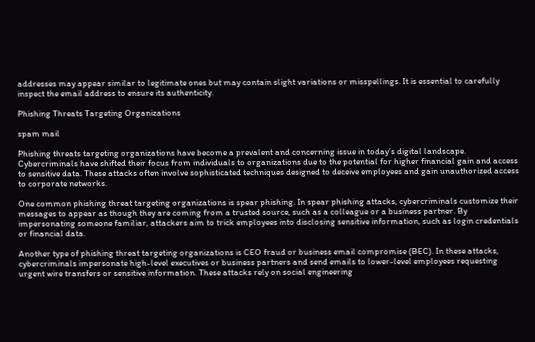addresses may appear similar to legitimate ones but may contain slight variations or misspellings. It is essential to carefully inspect the email address to ensure its authenticity.

Phishing Threats Targeting Organizations

spam mail

Phishing threats targeting organizations have become a prevalent and concerning issue in today’s digital landscape. Cybercriminals have shifted their focus from individuals to organizations due to the potential for higher financial gain and access to sensitive data. These attacks often involve sophisticated techniques designed to deceive employees and gain unauthorized access to corporate networks.

One common phishing threat targeting organizations is spear phishing. In spear phishing attacks, cybercriminals customize their messages to appear as though they are coming from a trusted source, such as a colleague or a business partner. By impersonating someone familiar, attackers aim to trick employees into disclosing sensitive information, such as login credentials or financial data.

Another type of phishing threat targeting organizations is CEO fraud or business email compromise (BEC). In these attacks, cybercriminals impersonate high-level executives or business partners and send emails to lower-level employees requesting urgent wire transfers or sensitive information. These attacks rely on social engineering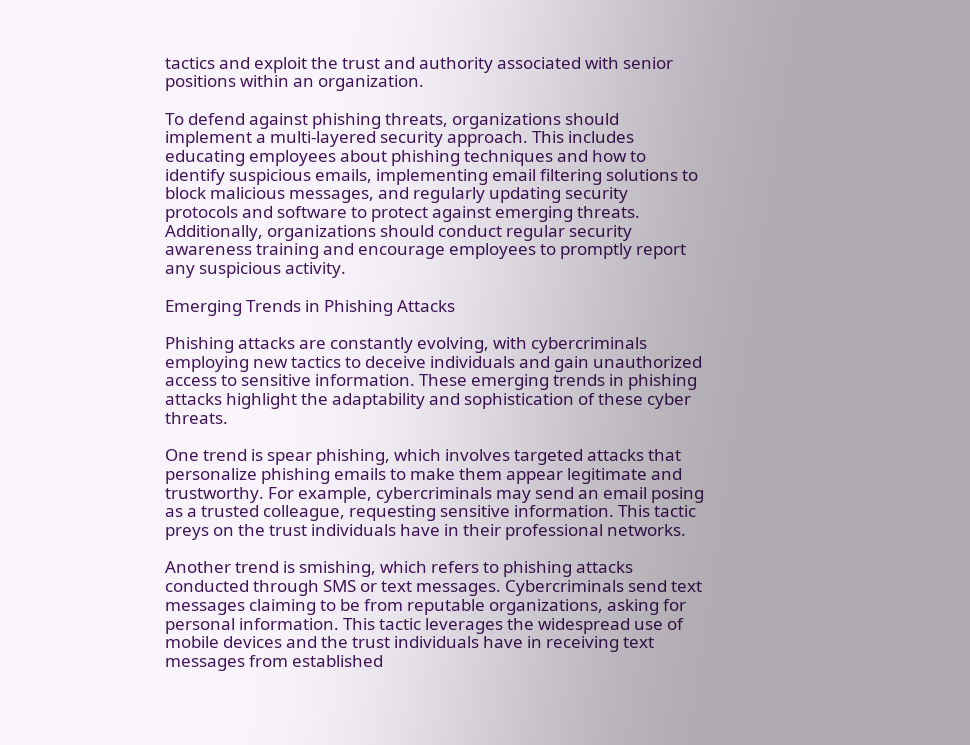tactics and exploit the trust and authority associated with senior positions within an organization.

To defend against phishing threats, organizations should implement a multi-layered security approach. This includes educating employees about phishing techniques and how to identify suspicious emails, implementing email filtering solutions to block malicious messages, and regularly updating security protocols and software to protect against emerging threats. Additionally, organizations should conduct regular security awareness training and encourage employees to promptly report any suspicious activity.

Emerging Trends in Phishing Attacks

Phishing attacks are constantly evolving, with cybercriminals employing new tactics to deceive individuals and gain unauthorized access to sensitive information. These emerging trends in phishing attacks highlight the adaptability and sophistication of these cyber threats.

One trend is spear phishing, which involves targeted attacks that personalize phishing emails to make them appear legitimate and trustworthy. For example, cybercriminals may send an email posing as a trusted colleague, requesting sensitive information. This tactic preys on the trust individuals have in their professional networks.

Another trend is smishing, which refers to phishing attacks conducted through SMS or text messages. Cybercriminals send text messages claiming to be from reputable organizations, asking for personal information. This tactic leverages the widespread use of mobile devices and the trust individuals have in receiving text messages from established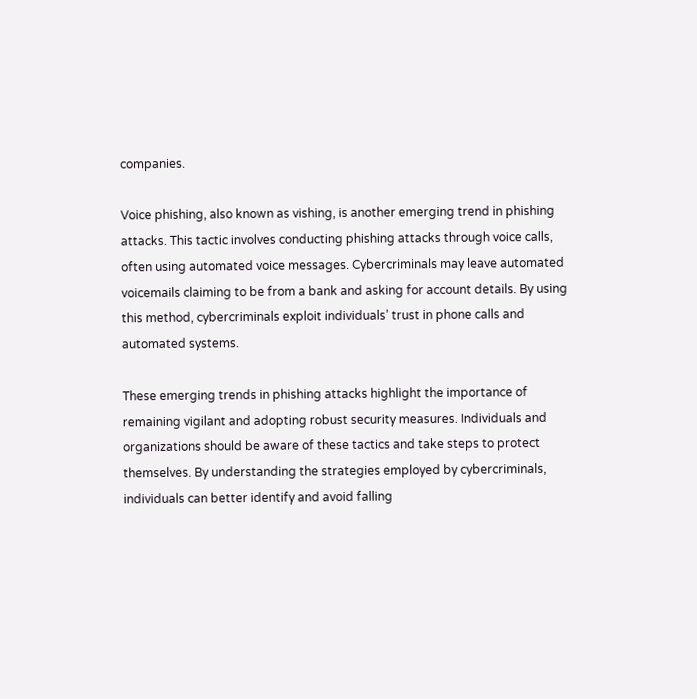companies.

Voice phishing, also known as vishing, is another emerging trend in phishing attacks. This tactic involves conducting phishing attacks through voice calls, often using automated voice messages. Cybercriminals may leave automated voicemails claiming to be from a bank and asking for account details. By using this method, cybercriminals exploit individuals’ trust in phone calls and automated systems.

These emerging trends in phishing attacks highlight the importance of remaining vigilant and adopting robust security measures. Individuals and organizations should be aware of these tactics and take steps to protect themselves. By understanding the strategies employed by cybercriminals, individuals can better identify and avoid falling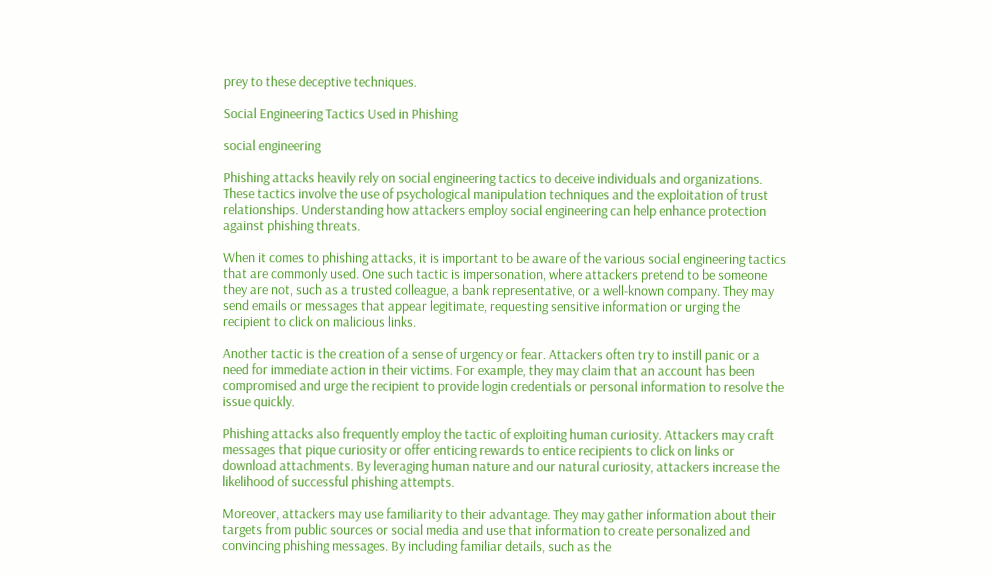prey to these deceptive techniques.

Social Engineering Tactics Used in Phishing

social engineering

Phishing attacks heavily rely on social engineering tactics to deceive individuals and organizations. These tactics involve the use of psychological manipulation techniques and the exploitation of trust relationships. Understanding how attackers employ social engineering can help enhance protection against phishing threats.

When it comes to phishing attacks, it is important to be aware of the various social engineering tactics that are commonly used. One such tactic is impersonation, where attackers pretend to be someone they are not, such as a trusted colleague, a bank representative, or a well-known company. They may send emails or messages that appear legitimate, requesting sensitive information or urging the recipient to click on malicious links.

Another tactic is the creation of a sense of urgency or fear. Attackers often try to instill panic or a need for immediate action in their victims. For example, they may claim that an account has been compromised and urge the recipient to provide login credentials or personal information to resolve the issue quickly.

Phishing attacks also frequently employ the tactic of exploiting human curiosity. Attackers may craft messages that pique curiosity or offer enticing rewards to entice recipients to click on links or download attachments. By leveraging human nature and our natural curiosity, attackers increase the likelihood of successful phishing attempts.

Moreover, attackers may use familiarity to their advantage. They may gather information about their targets from public sources or social media and use that information to create personalized and convincing phishing messages. By including familiar details, such as the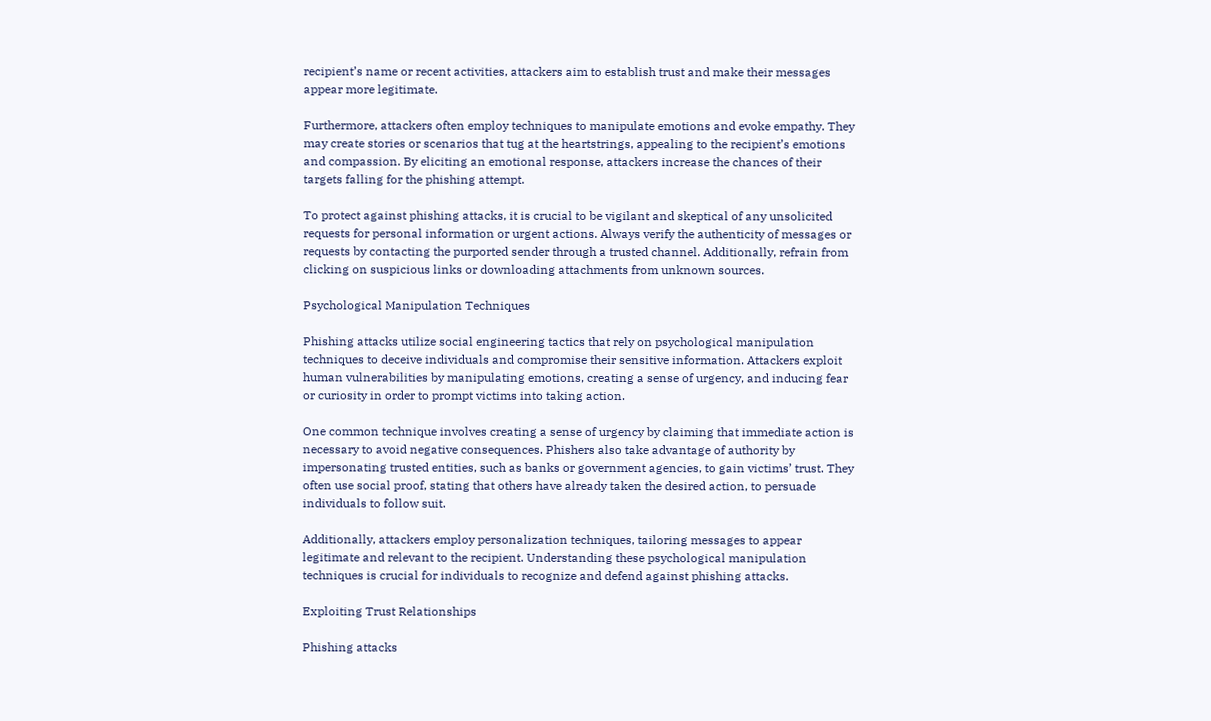recipient’s name or recent activities, attackers aim to establish trust and make their messages appear more legitimate.

Furthermore, attackers often employ techniques to manipulate emotions and evoke empathy. They may create stories or scenarios that tug at the heartstrings, appealing to the recipient’s emotions and compassion. By eliciting an emotional response, attackers increase the chances of their targets falling for the phishing attempt.

To protect against phishing attacks, it is crucial to be vigilant and skeptical of any unsolicited requests for personal information or urgent actions. Always verify the authenticity of messages or requests by contacting the purported sender through a trusted channel. Additionally, refrain from clicking on suspicious links or downloading attachments from unknown sources.

Psychological Manipulation Techniques

Phishing attacks utilize social engineering tactics that rely on psychological manipulation techniques to deceive individuals and compromise their sensitive information. Attackers exploit human vulnerabilities by manipulating emotions, creating a sense of urgency, and inducing fear or curiosity in order to prompt victims into taking action.

One common technique involves creating a sense of urgency by claiming that immediate action is necessary to avoid negative consequences. Phishers also take advantage of authority by impersonating trusted entities, such as banks or government agencies, to gain victims’ trust. They often use social proof, stating that others have already taken the desired action, to persuade individuals to follow suit.

Additionally, attackers employ personalization techniques, tailoring messages to appear legitimate and relevant to the recipient. Understanding these psychological manipulation techniques is crucial for individuals to recognize and defend against phishing attacks.

Exploiting Trust Relationships

Phishing attacks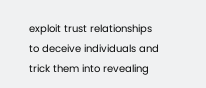exploit trust relationships to deceive individuals and trick them into revealing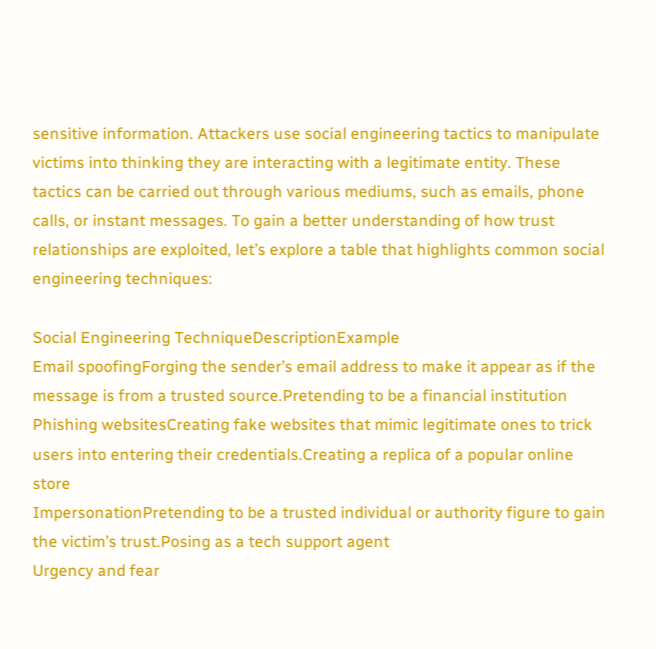sensitive information. Attackers use social engineering tactics to manipulate victims into thinking they are interacting with a legitimate entity. These tactics can be carried out through various mediums, such as emails, phone calls, or instant messages. To gain a better understanding of how trust relationships are exploited, let’s explore a table that highlights common social engineering techniques:

Social Engineering TechniqueDescriptionExample
Email spoofingForging the sender’s email address to make it appear as if the message is from a trusted source.Pretending to be a financial institution
Phishing websitesCreating fake websites that mimic legitimate ones to trick users into entering their credentials.Creating a replica of a popular online store
ImpersonationPretending to be a trusted individual or authority figure to gain the victim’s trust.Posing as a tech support agent
Urgency and fear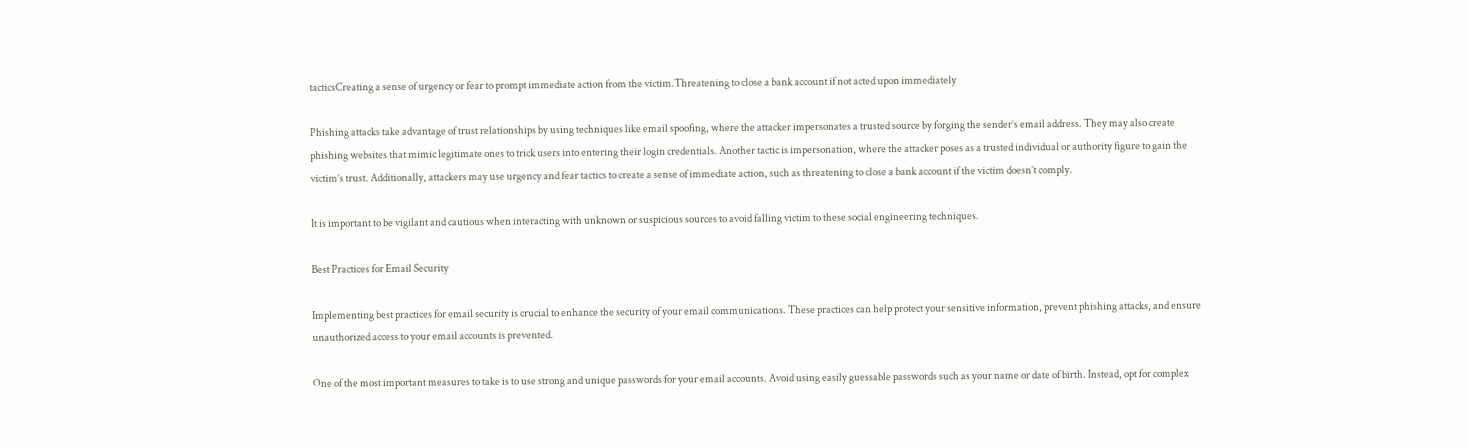tacticsCreating a sense of urgency or fear to prompt immediate action from the victim.Threatening to close a bank account if not acted upon immediately

Phishing attacks take advantage of trust relationships by using techniques like email spoofing, where the attacker impersonates a trusted source by forging the sender’s email address. They may also create phishing websites that mimic legitimate ones to trick users into entering their login credentials. Another tactic is impersonation, where the attacker poses as a trusted individual or authority figure to gain the victim’s trust. Additionally, attackers may use urgency and fear tactics to create a sense of immediate action, such as threatening to close a bank account if the victim doesn’t comply.

It is important to be vigilant and cautious when interacting with unknown or suspicious sources to avoid falling victim to these social engineering techniques.

Best Practices for Email Security

Implementing best practices for email security is crucial to enhance the security of your email communications. These practices can help protect your sensitive information, prevent phishing attacks, and ensure unauthorized access to your email accounts is prevented.

One of the most important measures to take is to use strong and unique passwords for your email accounts. Avoid using easily guessable passwords such as your name or date of birth. Instead, opt for complex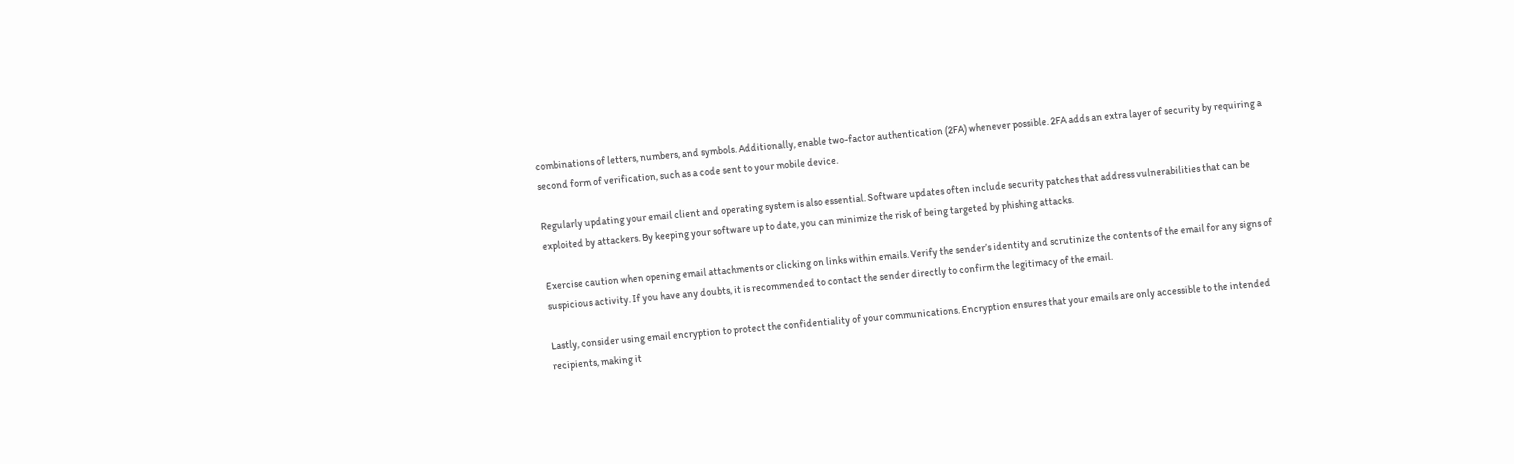combinations of letters, numbers, and symbols. Additionally, enable two-factor authentication (2FA) whenever possible. 2FA adds an extra layer of security by requiring a second form of verification, such as a code sent to your mobile device.

Regularly updating your email client and operating system is also essential. Software updates often include security patches that address vulnerabilities that can be exploited by attackers. By keeping your software up to date, you can minimize the risk of being targeted by phishing attacks.

Exercise caution when opening email attachments or clicking on links within emails. Verify the sender’s identity and scrutinize the contents of the email for any signs of suspicious activity. If you have any doubts, it is recommended to contact the sender directly to confirm the legitimacy of the email.

Lastly, consider using email encryption to protect the confidentiality of your communications. Encryption ensures that your emails are only accessible to the intended recipients, making it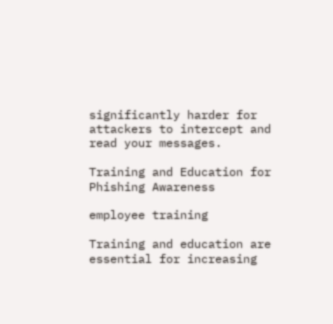significantly harder for attackers to intercept and read your messages.

Training and Education for Phishing Awareness

employee training

Training and education are essential for increasing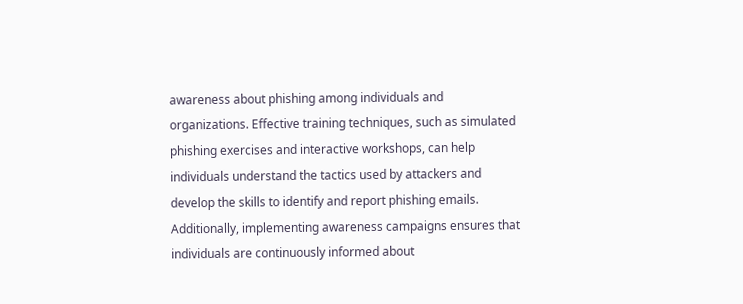awareness about phishing among individuals and organizations. Effective training techniques, such as simulated phishing exercises and interactive workshops, can help individuals understand the tactics used by attackers and develop the skills to identify and report phishing emails. Additionally, implementing awareness campaigns ensures that individuals are continuously informed about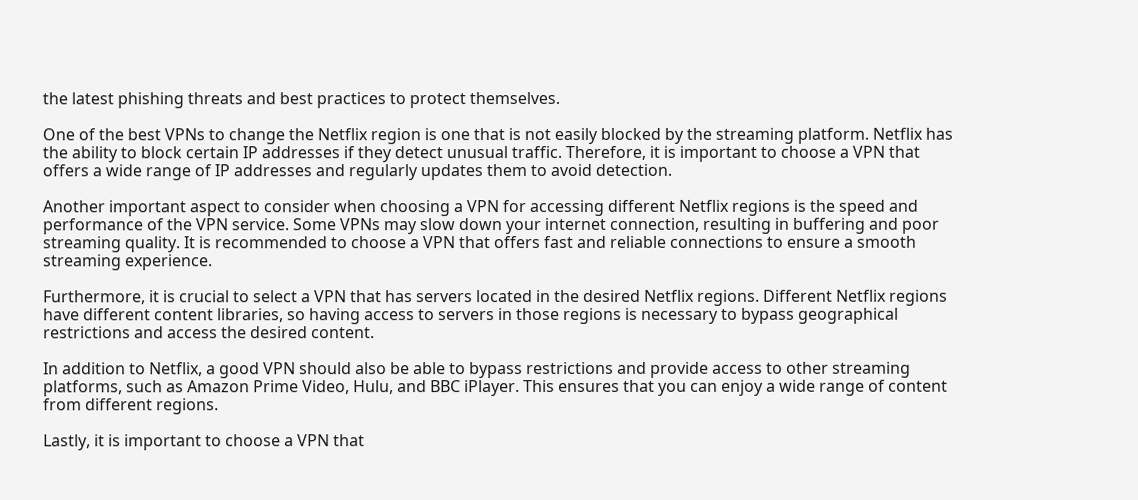the latest phishing threats and best practices to protect themselves.

One of the best VPNs to change the Netflix region is one that is not easily blocked by the streaming platform. Netflix has the ability to block certain IP addresses if they detect unusual traffic. Therefore, it is important to choose a VPN that offers a wide range of IP addresses and regularly updates them to avoid detection.

Another important aspect to consider when choosing a VPN for accessing different Netflix regions is the speed and performance of the VPN service. Some VPNs may slow down your internet connection, resulting in buffering and poor streaming quality. It is recommended to choose a VPN that offers fast and reliable connections to ensure a smooth streaming experience.

Furthermore, it is crucial to select a VPN that has servers located in the desired Netflix regions. Different Netflix regions have different content libraries, so having access to servers in those regions is necessary to bypass geographical restrictions and access the desired content.

In addition to Netflix, a good VPN should also be able to bypass restrictions and provide access to other streaming platforms, such as Amazon Prime Video, Hulu, and BBC iPlayer. This ensures that you can enjoy a wide range of content from different regions.

Lastly, it is important to choose a VPN that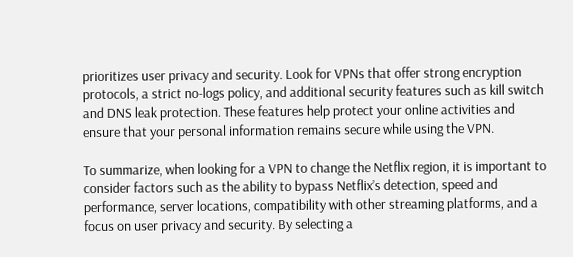prioritizes user privacy and security. Look for VPNs that offer strong encryption protocols, a strict no-logs policy, and additional security features such as kill switch and DNS leak protection. These features help protect your online activities and ensure that your personal information remains secure while using the VPN.

To summarize, when looking for a VPN to change the Netflix region, it is important to consider factors such as the ability to bypass Netflix’s detection, speed and performance, server locations, compatibility with other streaming platforms, and a focus on user privacy and security. By selecting a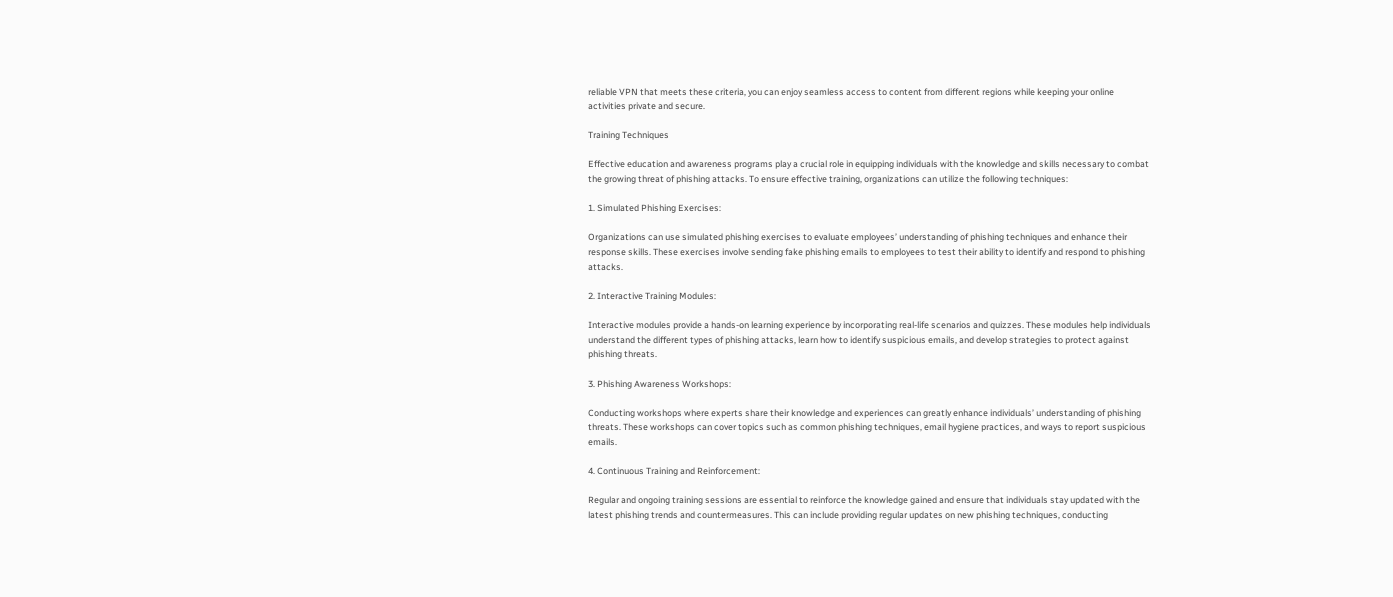reliable VPN that meets these criteria, you can enjoy seamless access to content from different regions while keeping your online activities private and secure.

Training Techniques

Effective education and awareness programs play a crucial role in equipping individuals with the knowledge and skills necessary to combat the growing threat of phishing attacks. To ensure effective training, organizations can utilize the following techniques:

1. Simulated Phishing Exercises:

Organizations can use simulated phishing exercises to evaluate employees’ understanding of phishing techniques and enhance their response skills. These exercises involve sending fake phishing emails to employees to test their ability to identify and respond to phishing attacks.

2. Interactive Training Modules:

Interactive modules provide a hands-on learning experience by incorporating real-life scenarios and quizzes. These modules help individuals understand the different types of phishing attacks, learn how to identify suspicious emails, and develop strategies to protect against phishing threats.

3. Phishing Awareness Workshops:

Conducting workshops where experts share their knowledge and experiences can greatly enhance individuals’ understanding of phishing threats. These workshops can cover topics such as common phishing techniques, email hygiene practices, and ways to report suspicious emails.

4. Continuous Training and Reinforcement:

Regular and ongoing training sessions are essential to reinforce the knowledge gained and ensure that individuals stay updated with the latest phishing trends and countermeasures. This can include providing regular updates on new phishing techniques, conducting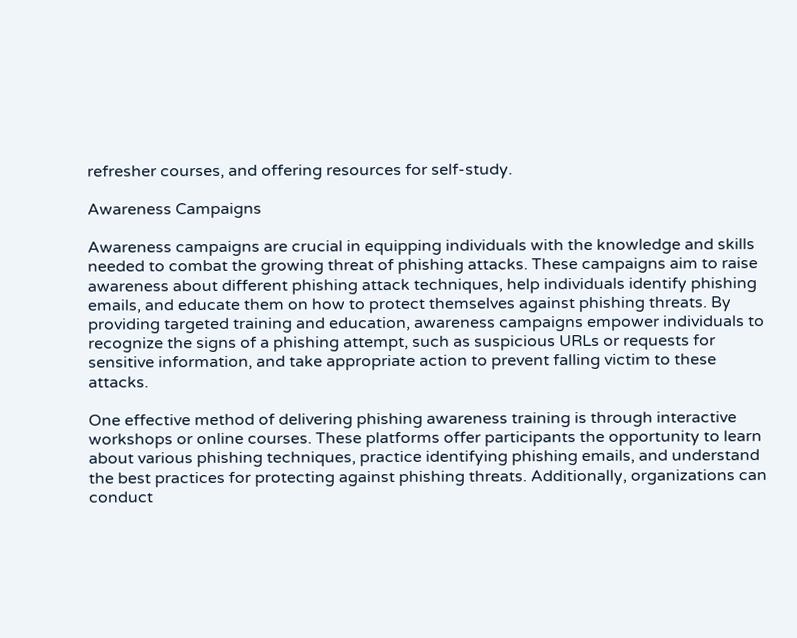refresher courses, and offering resources for self-study.

Awareness Campaigns

Awareness campaigns are crucial in equipping individuals with the knowledge and skills needed to combat the growing threat of phishing attacks. These campaigns aim to raise awareness about different phishing attack techniques, help individuals identify phishing emails, and educate them on how to protect themselves against phishing threats. By providing targeted training and education, awareness campaigns empower individuals to recognize the signs of a phishing attempt, such as suspicious URLs or requests for sensitive information, and take appropriate action to prevent falling victim to these attacks.

One effective method of delivering phishing awareness training is through interactive workshops or online courses. These platforms offer participants the opportunity to learn about various phishing techniques, practice identifying phishing emails, and understand the best practices for protecting against phishing threats. Additionally, organizations can conduct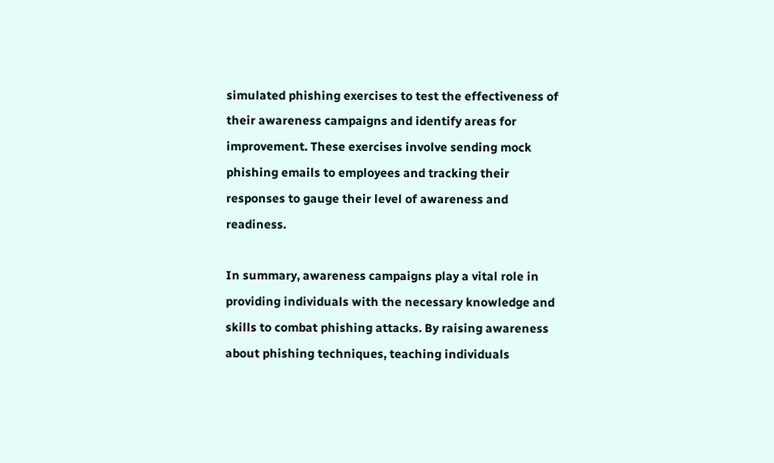simulated phishing exercises to test the effectiveness of their awareness campaigns and identify areas for improvement. These exercises involve sending mock phishing emails to employees and tracking their responses to gauge their level of awareness and readiness.

In summary, awareness campaigns play a vital role in providing individuals with the necessary knowledge and skills to combat phishing attacks. By raising awareness about phishing techniques, teaching individuals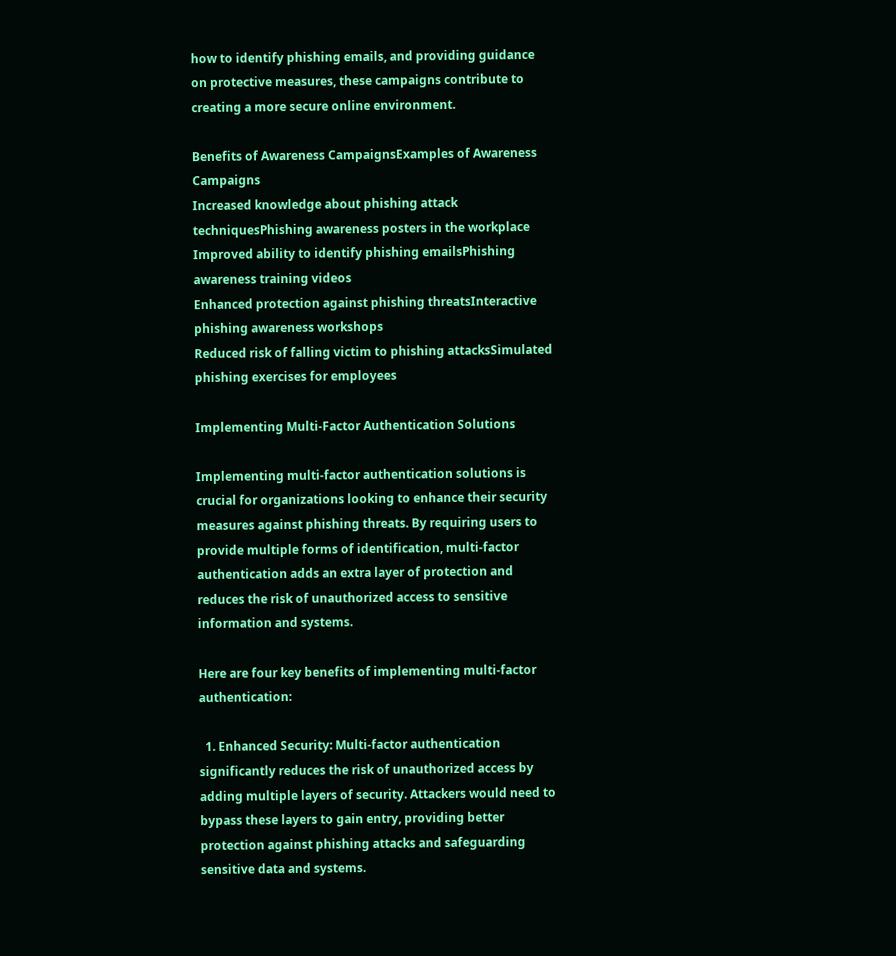how to identify phishing emails, and providing guidance on protective measures, these campaigns contribute to creating a more secure online environment.

Benefits of Awareness CampaignsExamples of Awareness Campaigns
Increased knowledge about phishing attack techniquesPhishing awareness posters in the workplace
Improved ability to identify phishing emailsPhishing awareness training videos
Enhanced protection against phishing threatsInteractive phishing awareness workshops
Reduced risk of falling victim to phishing attacksSimulated phishing exercises for employees

Implementing Multi-Factor Authentication Solutions

Implementing multi-factor authentication solutions is crucial for organizations looking to enhance their security measures against phishing threats. By requiring users to provide multiple forms of identification, multi-factor authentication adds an extra layer of protection and reduces the risk of unauthorized access to sensitive information and systems.

Here are four key benefits of implementing multi-factor authentication:

  1. Enhanced Security: Multi-factor authentication significantly reduces the risk of unauthorized access by adding multiple layers of security. Attackers would need to bypass these layers to gain entry, providing better protection against phishing attacks and safeguarding sensitive data and systems.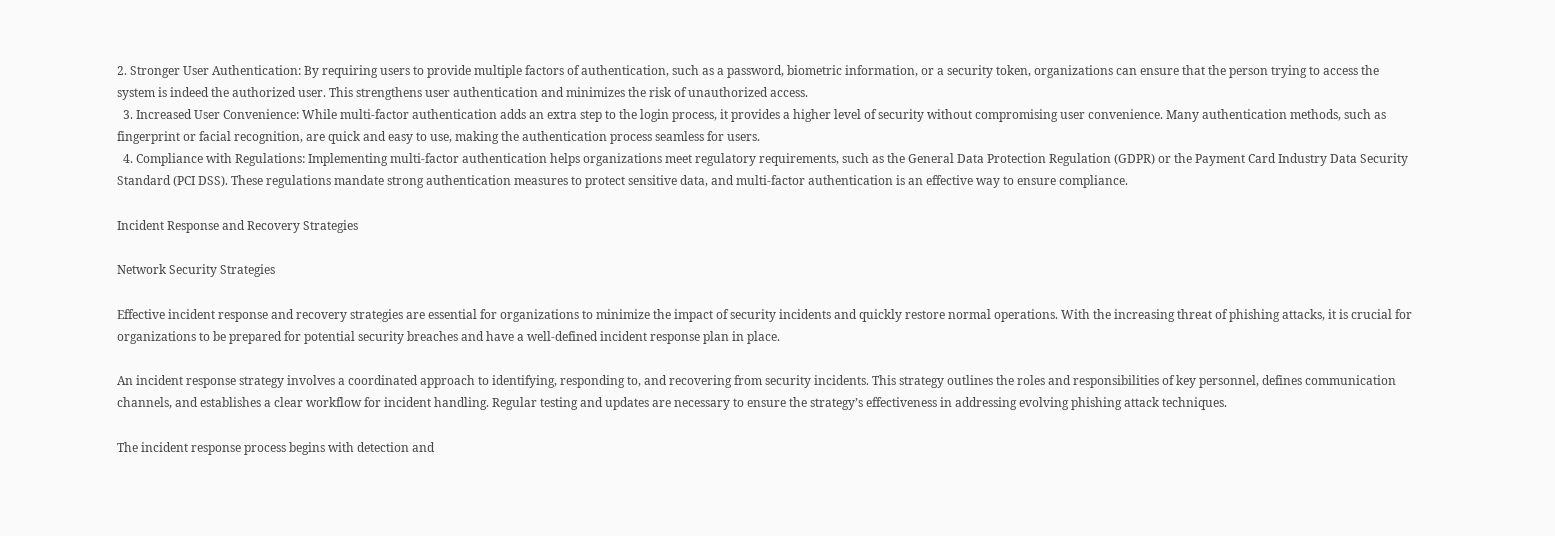2. Stronger User Authentication: By requiring users to provide multiple factors of authentication, such as a password, biometric information, or a security token, organizations can ensure that the person trying to access the system is indeed the authorized user. This strengthens user authentication and minimizes the risk of unauthorized access.
  3. Increased User Convenience: While multi-factor authentication adds an extra step to the login process, it provides a higher level of security without compromising user convenience. Many authentication methods, such as fingerprint or facial recognition, are quick and easy to use, making the authentication process seamless for users.
  4. Compliance with Regulations: Implementing multi-factor authentication helps organizations meet regulatory requirements, such as the General Data Protection Regulation (GDPR) or the Payment Card Industry Data Security Standard (PCI DSS). These regulations mandate strong authentication measures to protect sensitive data, and multi-factor authentication is an effective way to ensure compliance.

Incident Response and Recovery Strategies

Network Security Strategies

Effective incident response and recovery strategies are essential for organizations to minimize the impact of security incidents and quickly restore normal operations. With the increasing threat of phishing attacks, it is crucial for organizations to be prepared for potential security breaches and have a well-defined incident response plan in place.

An incident response strategy involves a coordinated approach to identifying, responding to, and recovering from security incidents. This strategy outlines the roles and responsibilities of key personnel, defines communication channels, and establishes a clear workflow for incident handling. Regular testing and updates are necessary to ensure the strategy’s effectiveness in addressing evolving phishing attack techniques.

The incident response process begins with detection and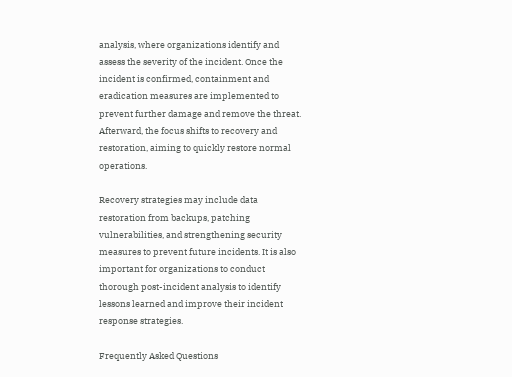analysis, where organizations identify and assess the severity of the incident. Once the incident is confirmed, containment and eradication measures are implemented to prevent further damage and remove the threat. Afterward, the focus shifts to recovery and restoration, aiming to quickly restore normal operations.

Recovery strategies may include data restoration from backups, patching vulnerabilities, and strengthening security measures to prevent future incidents. It is also important for organizations to conduct thorough post-incident analysis to identify lessons learned and improve their incident response strategies.

Frequently Asked Questions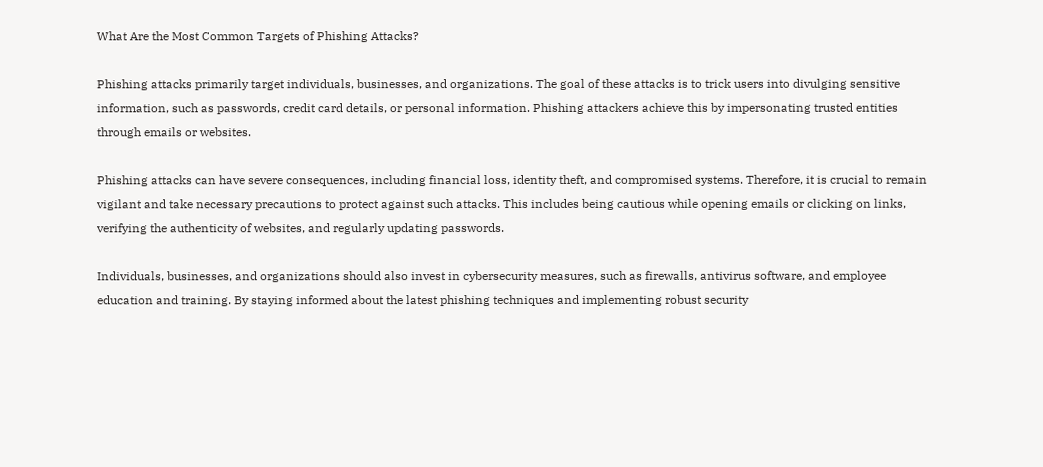What Are the Most Common Targets of Phishing Attacks?

Phishing attacks primarily target individuals, businesses, and organizations. The goal of these attacks is to trick users into divulging sensitive information, such as passwords, credit card details, or personal information. Phishing attackers achieve this by impersonating trusted entities through emails or websites.

Phishing attacks can have severe consequences, including financial loss, identity theft, and compromised systems. Therefore, it is crucial to remain vigilant and take necessary precautions to protect against such attacks. This includes being cautious while opening emails or clicking on links, verifying the authenticity of websites, and regularly updating passwords.

Individuals, businesses, and organizations should also invest in cybersecurity measures, such as firewalls, antivirus software, and employee education and training. By staying informed about the latest phishing techniques and implementing robust security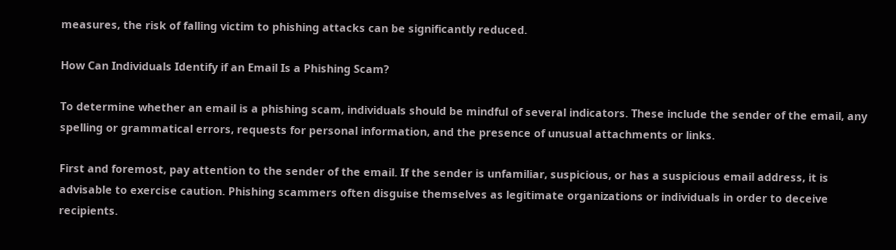measures, the risk of falling victim to phishing attacks can be significantly reduced.

How Can Individuals Identify if an Email Is a Phishing Scam?

To determine whether an email is a phishing scam, individuals should be mindful of several indicators. These include the sender of the email, any spelling or grammatical errors, requests for personal information, and the presence of unusual attachments or links.

First and foremost, pay attention to the sender of the email. If the sender is unfamiliar, suspicious, or has a suspicious email address, it is advisable to exercise caution. Phishing scammers often disguise themselves as legitimate organizations or individuals in order to deceive recipients.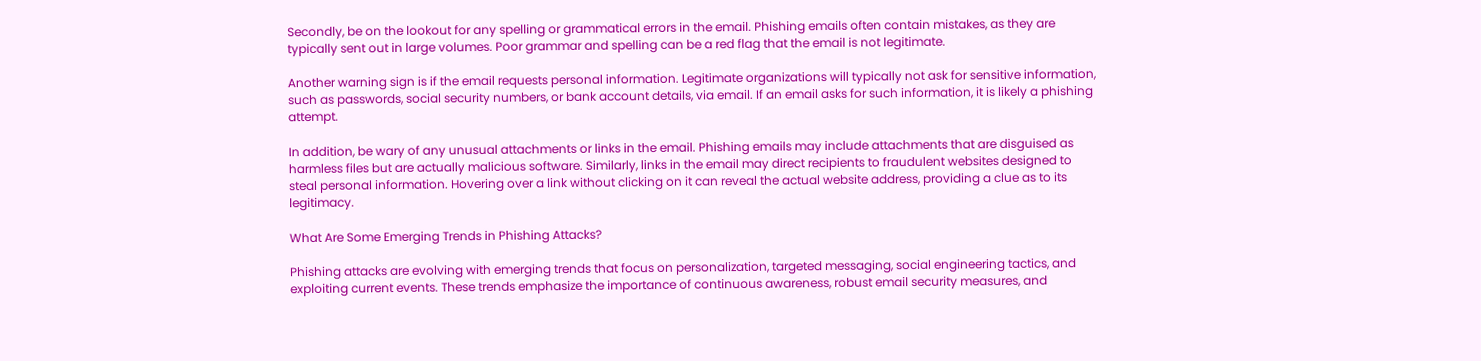Secondly, be on the lookout for any spelling or grammatical errors in the email. Phishing emails often contain mistakes, as they are typically sent out in large volumes. Poor grammar and spelling can be a red flag that the email is not legitimate.

Another warning sign is if the email requests personal information. Legitimate organizations will typically not ask for sensitive information, such as passwords, social security numbers, or bank account details, via email. If an email asks for such information, it is likely a phishing attempt.

In addition, be wary of any unusual attachments or links in the email. Phishing emails may include attachments that are disguised as harmless files but are actually malicious software. Similarly, links in the email may direct recipients to fraudulent websites designed to steal personal information. Hovering over a link without clicking on it can reveal the actual website address, providing a clue as to its legitimacy.

What Are Some Emerging Trends in Phishing Attacks?

Phishing attacks are evolving with emerging trends that focus on personalization, targeted messaging, social engineering tactics, and exploiting current events. These trends emphasize the importance of continuous awareness, robust email security measures, and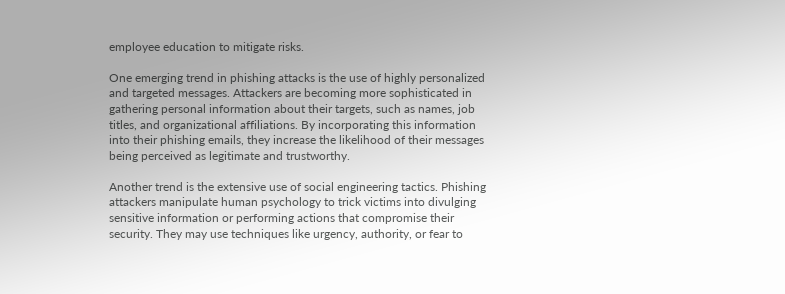employee education to mitigate risks.

One emerging trend in phishing attacks is the use of highly personalized and targeted messages. Attackers are becoming more sophisticated in gathering personal information about their targets, such as names, job titles, and organizational affiliations. By incorporating this information into their phishing emails, they increase the likelihood of their messages being perceived as legitimate and trustworthy.

Another trend is the extensive use of social engineering tactics. Phishing attackers manipulate human psychology to trick victims into divulging sensitive information or performing actions that compromise their security. They may use techniques like urgency, authority, or fear to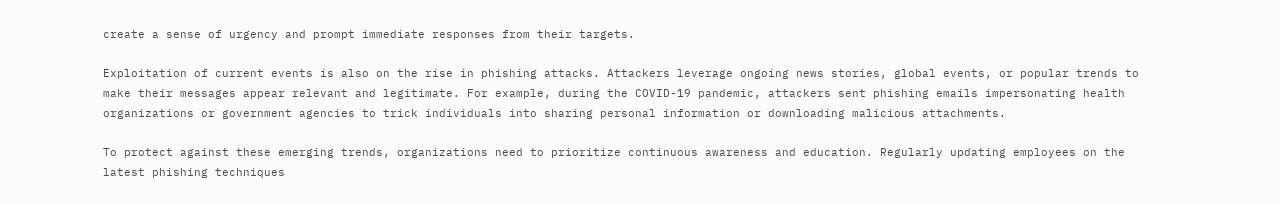create a sense of urgency and prompt immediate responses from their targets.

Exploitation of current events is also on the rise in phishing attacks. Attackers leverage ongoing news stories, global events, or popular trends to make their messages appear relevant and legitimate. For example, during the COVID-19 pandemic, attackers sent phishing emails impersonating health organizations or government agencies to trick individuals into sharing personal information or downloading malicious attachments.

To protect against these emerging trends, organizations need to prioritize continuous awareness and education. Regularly updating employees on the latest phishing techniques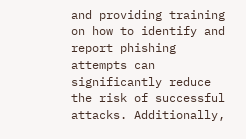and providing training on how to identify and report phishing attempts can significantly reduce the risk of successful attacks. Additionally,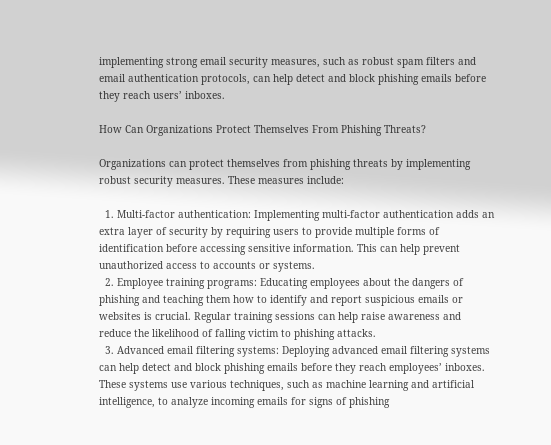implementing strong email security measures, such as robust spam filters and email authentication protocols, can help detect and block phishing emails before they reach users’ inboxes.

How Can Organizations Protect Themselves From Phishing Threats?

Organizations can protect themselves from phishing threats by implementing robust security measures. These measures include:

  1. Multi-factor authentication: Implementing multi-factor authentication adds an extra layer of security by requiring users to provide multiple forms of identification before accessing sensitive information. This can help prevent unauthorized access to accounts or systems.
  2. Employee training programs: Educating employees about the dangers of phishing and teaching them how to identify and report suspicious emails or websites is crucial. Regular training sessions can help raise awareness and reduce the likelihood of falling victim to phishing attacks.
  3. Advanced email filtering systems: Deploying advanced email filtering systems can help detect and block phishing emails before they reach employees’ inboxes. These systems use various techniques, such as machine learning and artificial intelligence, to analyze incoming emails for signs of phishing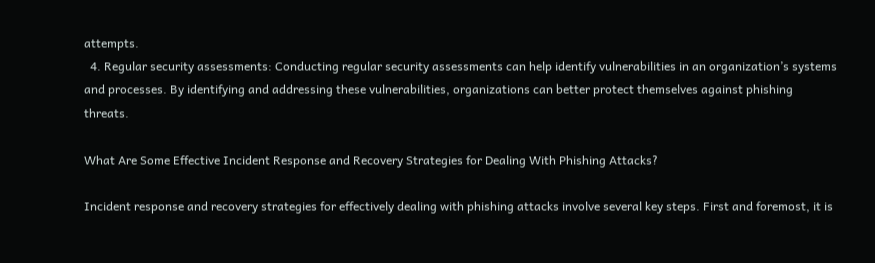attempts.
  4. Regular security assessments: Conducting regular security assessments can help identify vulnerabilities in an organization’s systems and processes. By identifying and addressing these vulnerabilities, organizations can better protect themselves against phishing threats.

What Are Some Effective Incident Response and Recovery Strategies for Dealing With Phishing Attacks?

Incident response and recovery strategies for effectively dealing with phishing attacks involve several key steps. First and foremost, it is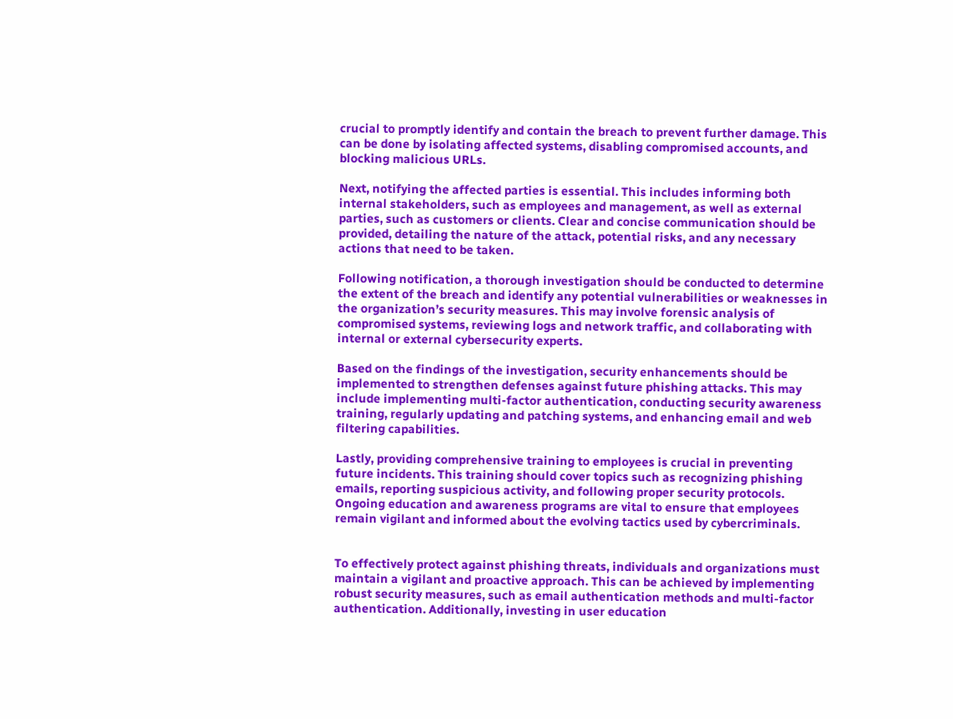crucial to promptly identify and contain the breach to prevent further damage. This can be done by isolating affected systems, disabling compromised accounts, and blocking malicious URLs.

Next, notifying the affected parties is essential. This includes informing both internal stakeholders, such as employees and management, as well as external parties, such as customers or clients. Clear and concise communication should be provided, detailing the nature of the attack, potential risks, and any necessary actions that need to be taken.

Following notification, a thorough investigation should be conducted to determine the extent of the breach and identify any potential vulnerabilities or weaknesses in the organization’s security measures. This may involve forensic analysis of compromised systems, reviewing logs and network traffic, and collaborating with internal or external cybersecurity experts.

Based on the findings of the investigation, security enhancements should be implemented to strengthen defenses against future phishing attacks. This may include implementing multi-factor authentication, conducting security awareness training, regularly updating and patching systems, and enhancing email and web filtering capabilities.

Lastly, providing comprehensive training to employees is crucial in preventing future incidents. This training should cover topics such as recognizing phishing emails, reporting suspicious activity, and following proper security protocols. Ongoing education and awareness programs are vital to ensure that employees remain vigilant and informed about the evolving tactics used by cybercriminals.


To effectively protect against phishing threats, individuals and organizations must maintain a vigilant and proactive approach. This can be achieved by implementing robust security measures, such as email authentication methods and multi-factor authentication. Additionally, investing in user education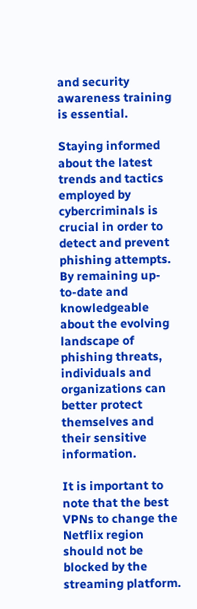and security awareness training is essential.

Staying informed about the latest trends and tactics employed by cybercriminals is crucial in order to detect and prevent phishing attempts. By remaining up-to-date and knowledgeable about the evolving landscape of phishing threats, individuals and organizations can better protect themselves and their sensitive information.

It is important to note that the best VPNs to change the Netflix region should not be blocked by the streaming platform.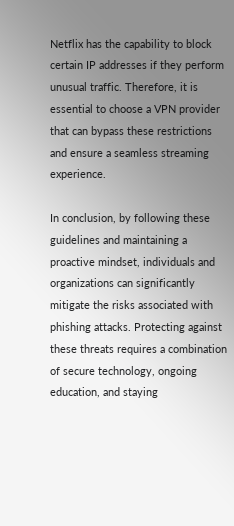Netflix has the capability to block certain IP addresses if they perform unusual traffic. Therefore, it is essential to choose a VPN provider that can bypass these restrictions and ensure a seamless streaming experience.

In conclusion, by following these guidelines and maintaining a proactive mindset, individuals and organizations can significantly mitigate the risks associated with phishing attacks. Protecting against these threats requires a combination of secure technology, ongoing education, and staying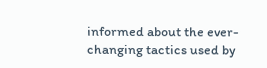informed about the ever-changing tactics used by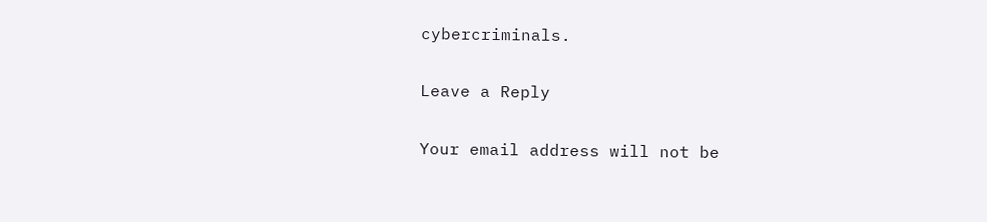cybercriminals.

Leave a Reply

Your email address will not be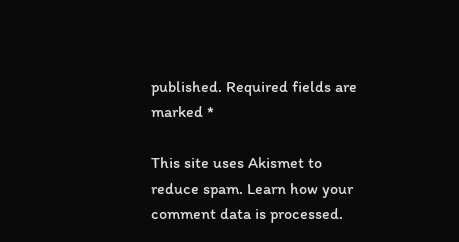published. Required fields are marked *

This site uses Akismet to reduce spam. Learn how your comment data is processed.